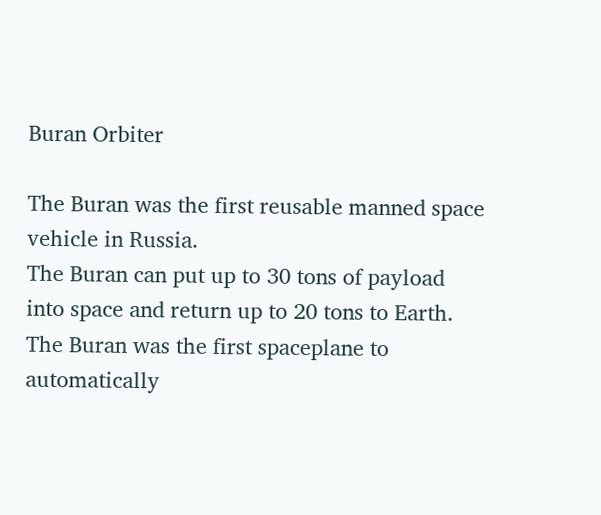Buran Orbiter

The Buran was the first reusable manned space vehicle in Russia.
The Buran can put up to 30 tons of payload into space and return up to 20 tons to Earth.
The Buran was the first spaceplane to automatically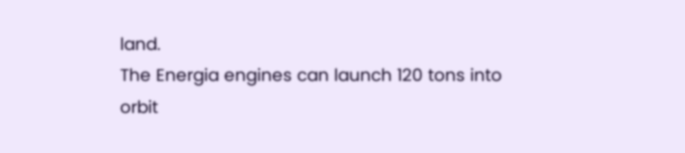land.
The Energia engines can launch 120 tons into orbit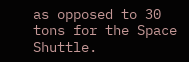as opposed to 30 tons for the Space Shuttle.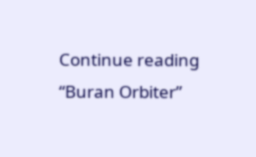Continue reading “Buran Orbiter”